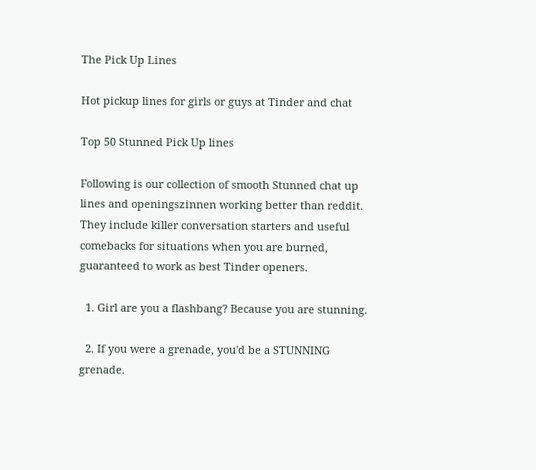The Pick Up Lines

Hot pickup lines for girls or guys at Tinder and chat

Top 50 Stunned Pick Up lines

Following is our collection of smooth Stunned chat up lines and openingszinnen working better than reddit. They include killer conversation starters and useful comebacks for situations when you are burned, guaranteed to work as best Tinder openers.

  1. Girl are you a flashbang? Because you are stunning.

  2. If you were a grenade, you'd be a STUNNING grenade.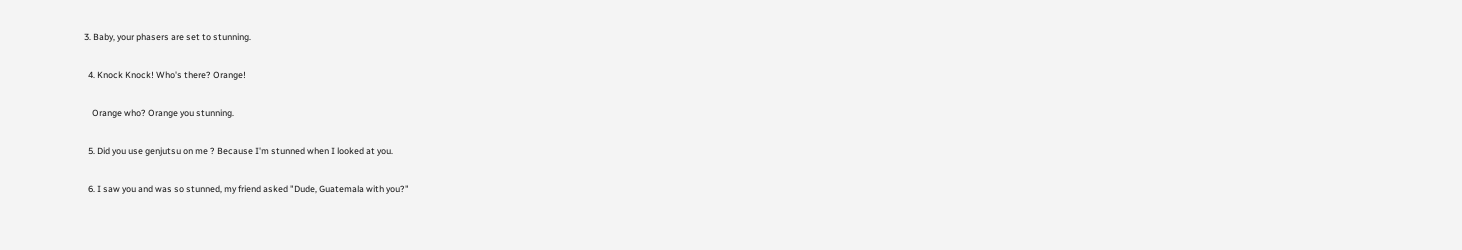3. Baby, your phasers are set to stunning.

  4. Knock Knock! Who's there? Orange!

    Orange who? Orange you stunning.

  5. Did you use genjutsu on me ? Because I'm stunned when I looked at you.

  6. I saw you and was so stunned, my friend asked "Dude, Guatemala with you?"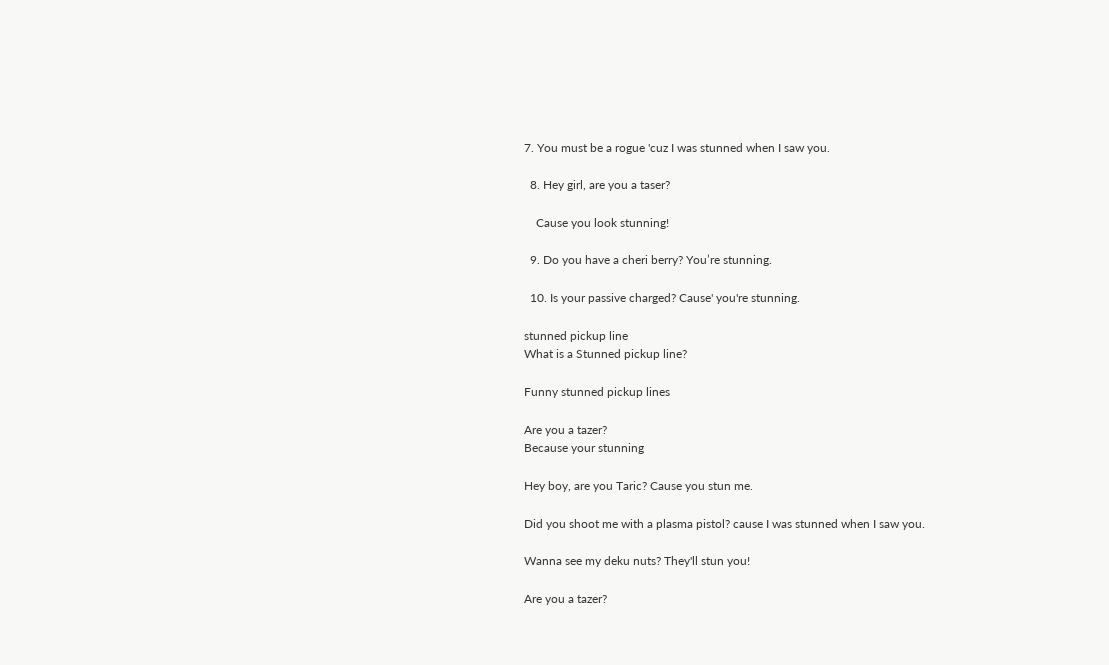7. You must be a rogue 'cuz I was stunned when I saw you.

  8. Hey girl, are you a taser?

    Cause you look stunning!

  9. Do you have a cheri berry? You’re stunning.

  10. Is your passive charged? Cause' you're stunning.

stunned pickup line
What is a Stunned pickup line?

Funny stunned pickup lines

Are you a tazer?
Because your stunning

Hey boy, are you Taric? Cause you stun me.

Did you shoot me with a plasma pistol? cause I was stunned when I saw you.

Wanna see my deku nuts? They'll stun you!

Are you a tazer?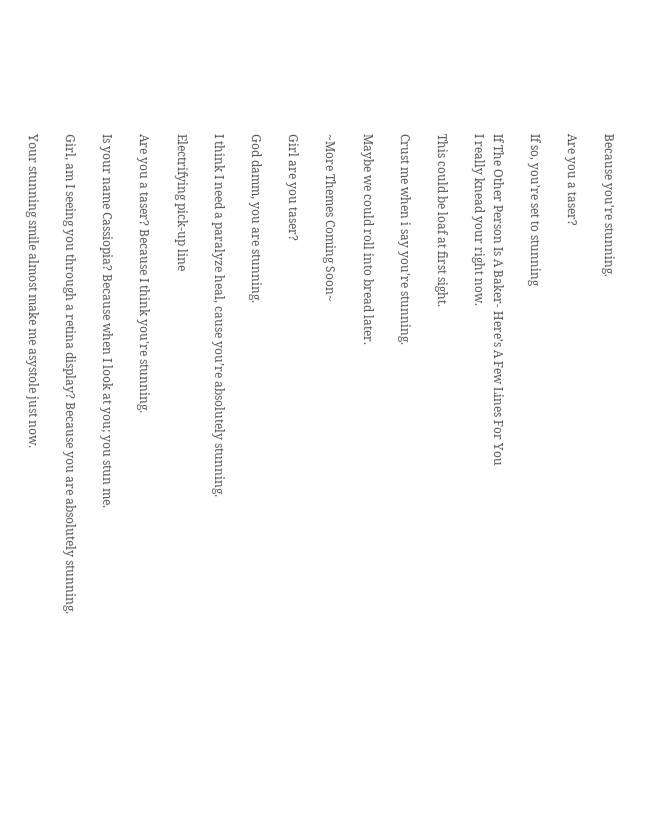Because you're stunning.

Are you a taser?

If so, you’re set to stunning

If The Other Person Is A Baker- Here’s A Few Lines For You
I really knead your right now.

This could be loaf at first sight.

Crust me when i say you’re stunning.

Maybe we could roll into bread later.

~More Themes Coming Soon~

Girl are you taser?

God damm, you are stunning.

I think I need a paralyze heal, cause you’re absolutely stunning.

Electrifying pick-up line

Are you a taser? Because I think you're stunning.

Is your name Cassiopia? Because when I look at you; you stun me.

Girl, am I seeing you through a retina display? Because you are absolutely stunning.

Your stunning smile almost make me asystole just now.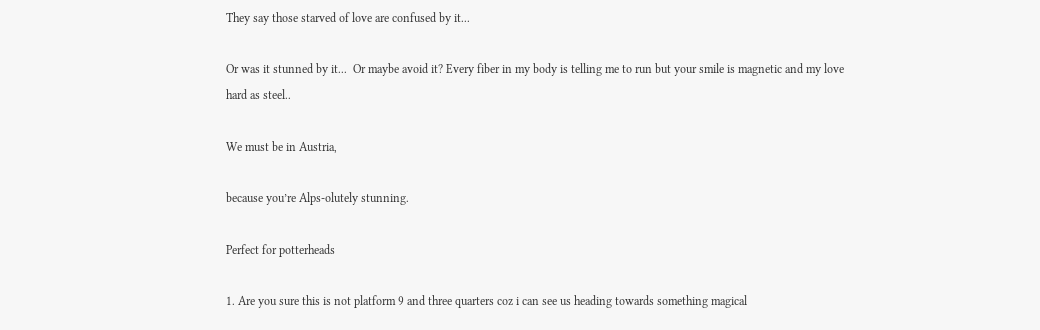They say those starved of love are confused by it...

Or was it stunned by it...  Or maybe avoid it? Every fiber in my body is telling me to run but your smile is magnetic and my love hard as steel..

We must be in Austria,

because you’re Alps-olutely stunning.

Perfect for potterheads

1. Are you sure this is not platform 9 and three quarters coz i can see us heading towards something magical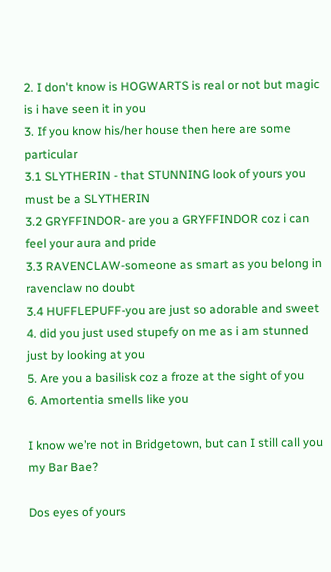2. I don't know is HOGWARTS is real or not but magic is i have seen it in you
3. If you know his/her house then here are some particular
3.1 SLYTHERIN - that STUNNING look of yours you must be a SLYTHERIN
3.2 GRYFFINDOR- are you a GRYFFINDOR coz i can feel your aura and pride
3.3 RAVENCLAW-someone as smart as you belong in ravenclaw no doubt
3.4 HUFFLEPUFF-you are just so adorable and sweet
4. did you just used stupefy on me as i am stunned just by looking at you
5. Are you a basilisk coz a froze at the sight of you
6. Amortentia smells like you

I know we’re not in Bridgetown, but can I still call you my Bar Bae?

Dos eyes of yours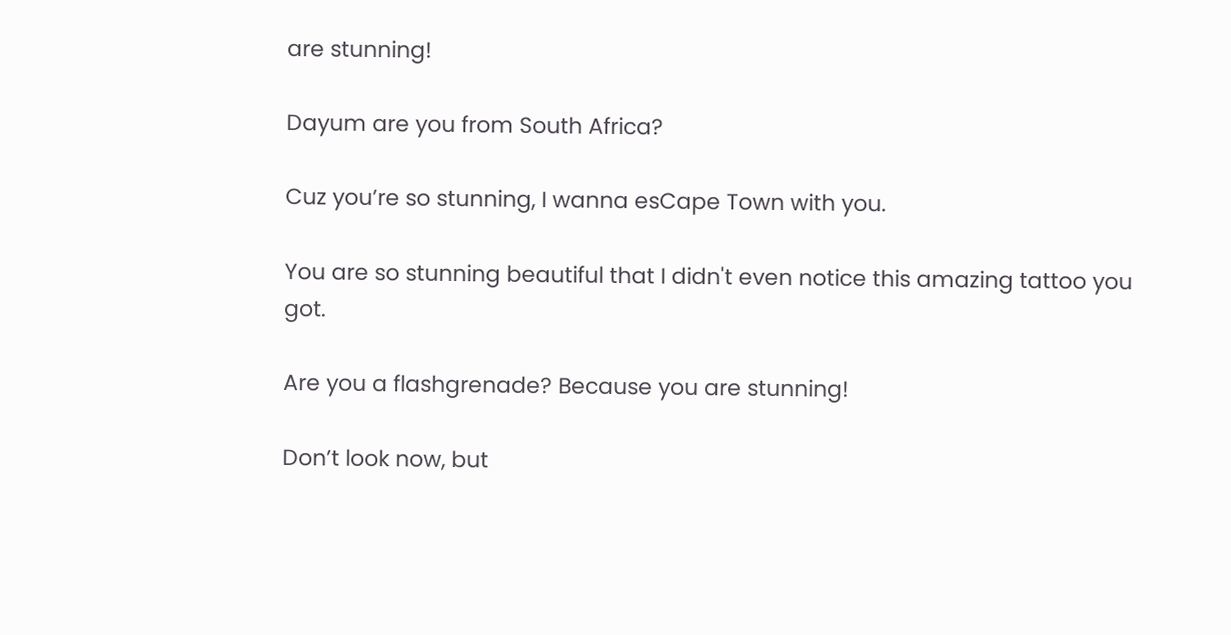are stunning!

Dayum are you from South Africa?

Cuz you’re so stunning, I wanna esCape Town with you.

You are so stunning beautiful that I didn't even notice this amazing tattoo you got.

Are you a flashgrenade? Because you are stunning!

Don’t look now, but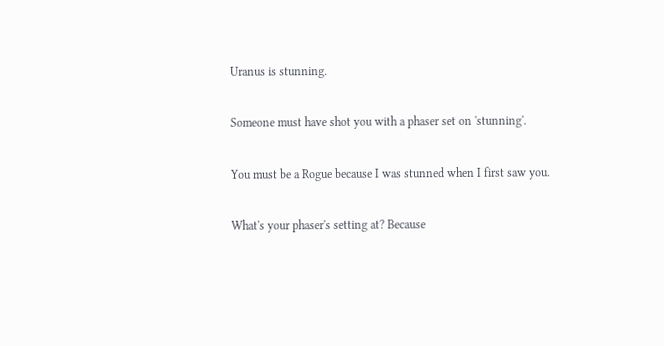Uranus is stunning.

Someone must have shot you with a phaser set on 'stunning'.

You must be a Rogue because I was stunned when I first saw you.

What's your phaser's setting at? Because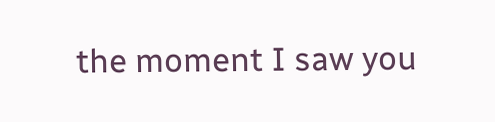the moment I saw you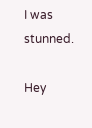I was stunned.

Hey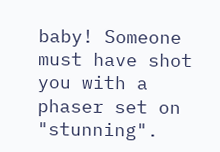baby! Someone must have shot you with a phaser set on "stunning".